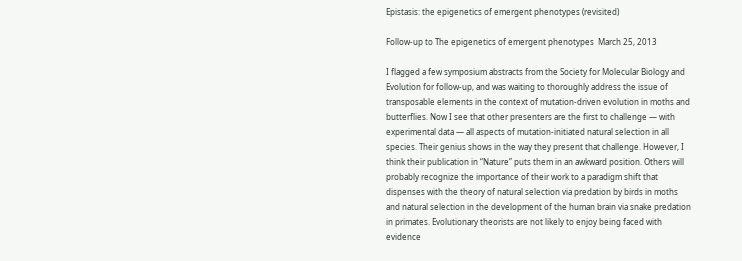Epistasis: the epigenetics of emergent phenotypes (revisited)

Follow-up to The epigenetics of emergent phenotypes  March 25, 2013

I flagged a few symposium abstracts from the Society for Molecular Biology and Evolution for follow-up, and was waiting to thoroughly address the issue of transposable elements in the context of mutation-driven evolution in moths and butterflies. Now I see that other presenters are the first to challenge — with experimental data — all aspects of mutation-initiated natural selection in all species. Their genius shows in the way they present that challenge. However, I think their publication in “Nature” puts them in an awkward position. Others will probably recognize the importance of their work to a paradigm shift that dispenses with the theory of natural selection via predation by birds in moths and natural selection in the development of the human brain via snake predation in primates. Evolutionary theorists are not likely to enjoy being faced with evidence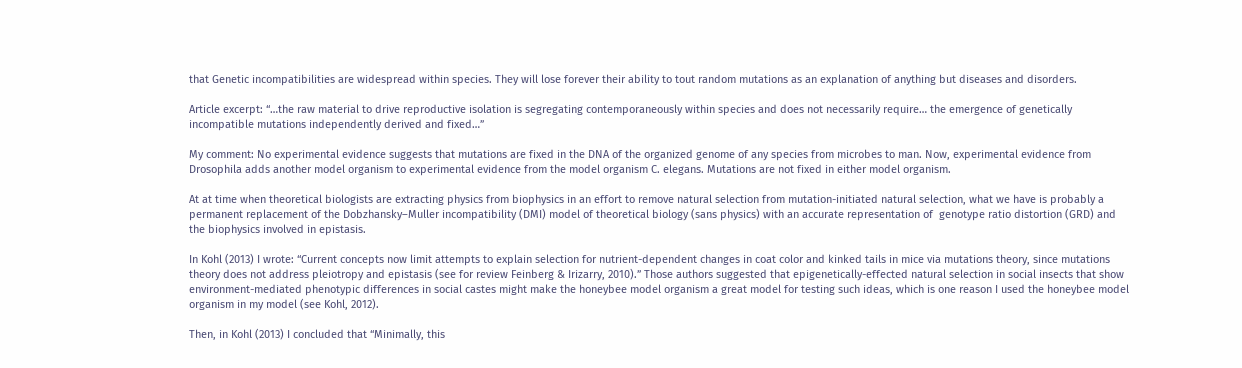that Genetic incompatibilities are widespread within species. They will lose forever their ability to tout random mutations as an explanation of anything but diseases and disorders.

Article excerpt: “…the raw material to drive reproductive isolation is segregating contemporaneously within species and does not necessarily require… the emergence of genetically incompatible mutations independently derived and fixed…”

My comment: No experimental evidence suggests that mutations are fixed in the DNA of the organized genome of any species from microbes to man. Now, experimental evidence from Drosophila adds another model organism to experimental evidence from the model organism C. elegans. Mutations are not fixed in either model organism.

At at time when theoretical biologists are extracting physics from biophysics in an effort to remove natural selection from mutation-initiated natural selection, what we have is probably a permanent replacement of the Dobzhansky–Muller incompatibility (DMI) model of theoretical biology (sans physics) with an accurate representation of  genotype ratio distortion (GRD) and the biophysics involved in epistasis.

In Kohl (2013) I wrote: “Current concepts now limit attempts to explain selection for nutrient-dependent changes in coat color and kinked tails in mice via mutations theory, since mutations theory does not address pleiotropy and epistasis (see for review Feinberg & Irizarry, 2010).” Those authors suggested that epigenetically-effected natural selection in social insects that show environment-mediated phenotypic differences in social castes might make the honeybee model organism a great model for testing such ideas, which is one reason I used the honeybee model organism in my model (see Kohl, 2012).

Then, in Kohl (2013) I concluded that “Minimally, this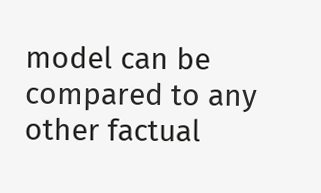model can be compared to any other factual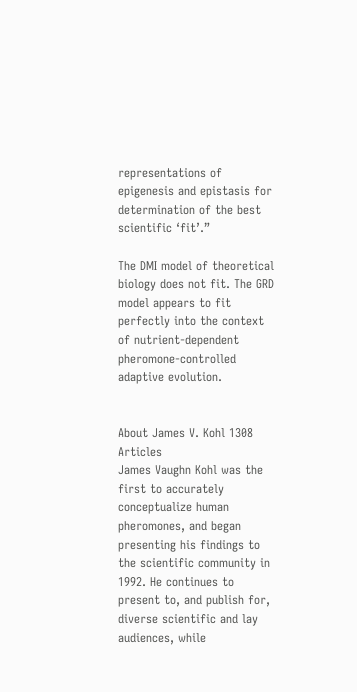representations of epigenesis and epistasis for determination of the best scientific ‘fit’.”

The DMI model of theoretical biology does not fit. The GRD model appears to fit perfectly into the context of nutrient-dependent pheromone-controlled adaptive evolution.


About James V. Kohl 1308 Articles
James Vaughn Kohl was the first to accurately conceptualize human pheromones, and began presenting his findings to the scientific community in 1992. He continues to present to, and publish for, diverse scientific and lay audiences, while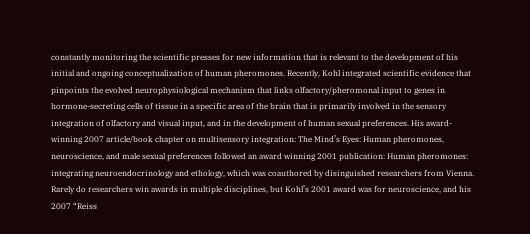constantly monitoring the scientific presses for new information that is relevant to the development of his initial and ongoing conceptualization of human pheromones. Recently, Kohl integrated scientific evidence that pinpoints the evolved neurophysiological mechanism that links olfactory/pheromonal input to genes in hormone-secreting cells of tissue in a specific area of the brain that is primarily involved in the sensory integration of olfactory and visual input, and in the development of human sexual preferences. His award-winning 2007 article/book chapter on multisensory integration: The Mind’s Eyes: Human pheromones, neuroscience, and male sexual preferences followed an award winning 2001 publication: Human pheromones: integrating neuroendocrinology and ethology, which was coauthored by disinguished researchers from Vienna. Rarely do researchers win awards in multiple disciplines, but Kohl’s 2001 award was for neuroscience, and his 2007 “Reiss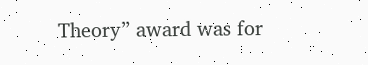Theory” award was for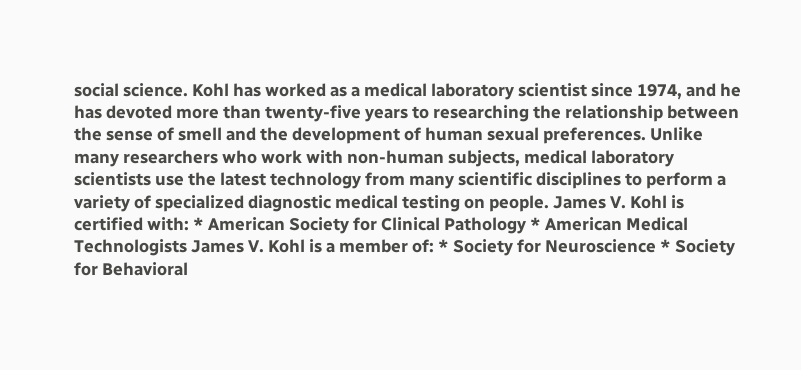social science. Kohl has worked as a medical laboratory scientist since 1974, and he has devoted more than twenty-five years to researching the relationship between the sense of smell and the development of human sexual preferences. Unlike many researchers who work with non-human subjects, medical laboratory scientists use the latest technology from many scientific disciplines to perform a variety of specialized diagnostic medical testing on people. James V. Kohl is certified with: * American Society for Clinical Pathology * American Medical Technologists James V. Kohl is a member of: * Society for Neuroscience * Society for Behavioral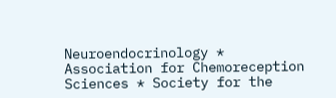Neuroendocrinology * Association for Chemoreception Sciences * Society for the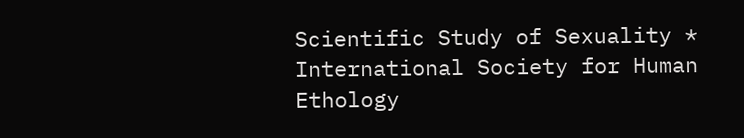Scientific Study of Sexuality * International Society for Human Ethology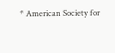* American Society for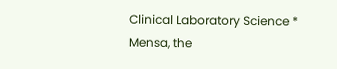Clinical Laboratory Science * Mensa, the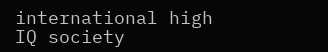international high IQ society